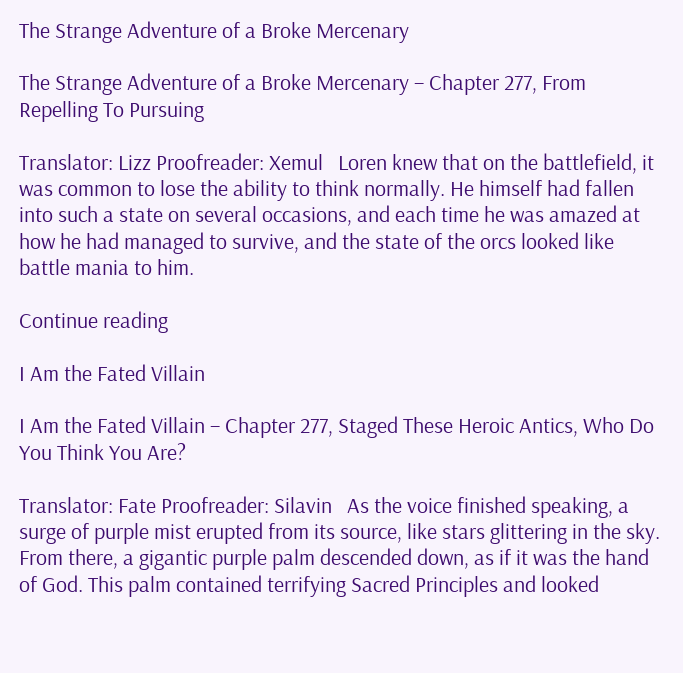The Strange Adventure of a Broke Mercenary

The Strange Adventure of a Broke Mercenary – Chapter 277, From Repelling To Pursuing

Translator: Lizz Proofreader: Xemul   Loren knew that on the battlefield, it was common to lose the ability to think normally. He himself had fallen into such a state on several occasions, and each time he was amazed at how he had managed to survive, and the state of the orcs looked like battle mania to him.

Continue reading

I Am the Fated Villain

I Am the Fated Villain – Chapter 277, Staged These Heroic Antics, Who Do You Think You Are?

Translator: Fate Proofreader: Silavin   As the voice finished speaking, a surge of purple mist erupted from its source, like stars glittering in the sky. From there, a gigantic purple palm descended down, as if it was the hand of God. This palm contained terrifying Sacred Principles and looked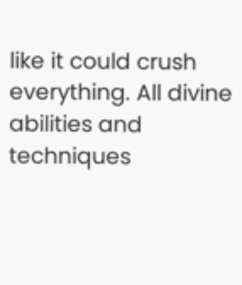like it could crush everything. All divine abilities and techniques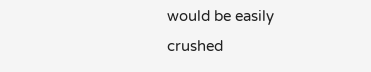would be easily crushed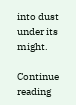into dust under its might.

Continue reading